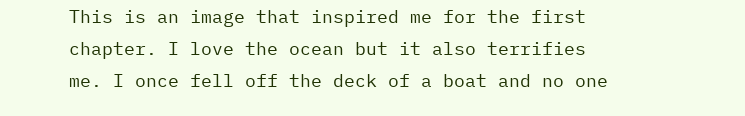This is an image that inspired me for the first chapter. I love the ocean but it also terrifies me. I once fell off the deck of a boat and no one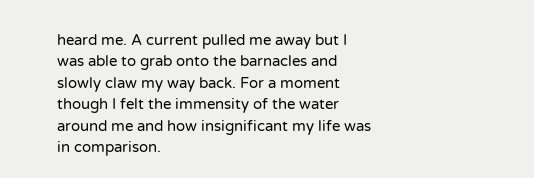heard me. A current pulled me away but I was able to grab onto the barnacles and slowly claw my way back. For a moment though I felt the immensity of the water around me and how insignificant my life was in comparison.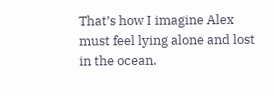That’s how I imagine Alex must feel lying alone and lost in the ocean.